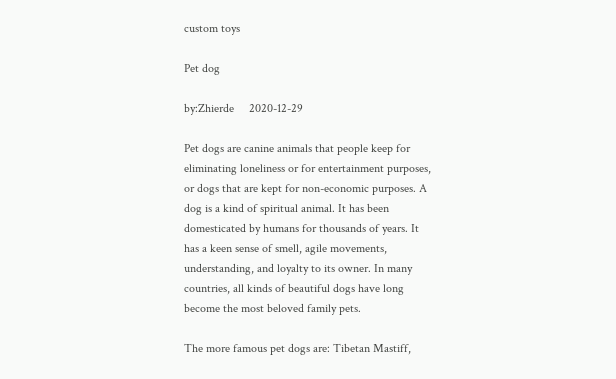custom toys

Pet dog

by:Zhierde     2020-12-29

Pet dogs are canine animals that people keep for eliminating loneliness or for entertainment purposes, or dogs that are kept for non-economic purposes. A dog is a kind of spiritual animal. It has been domesticated by humans for thousands of years. It has a keen sense of smell, agile movements, understanding, and loyalty to its owner. In many countries, all kinds of beautiful dogs have long become the most beloved family pets.

The more famous pet dogs are: Tibetan Mastiff,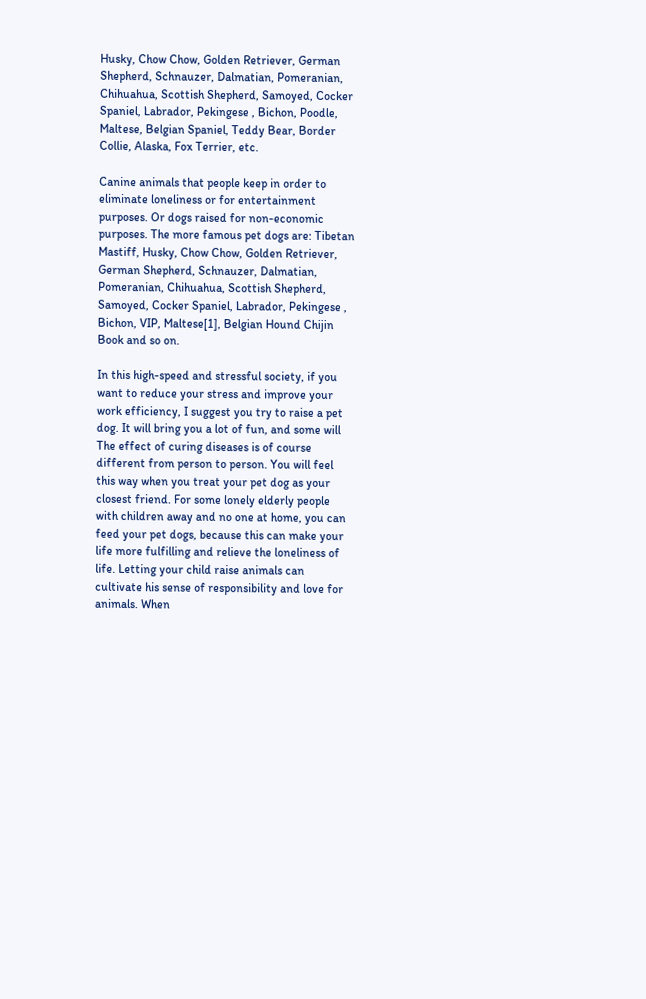Husky, Chow Chow, Golden Retriever, German Shepherd, Schnauzer, Dalmatian, Pomeranian, Chihuahua, Scottish Shepherd, Samoyed, Cocker Spaniel, Labrador, Pekingese , Bichon, Poodle, Maltese, Belgian Spaniel, Teddy Bear, Border Collie, Alaska, Fox Terrier, etc.

Canine animals that people keep in order to eliminate loneliness or for entertainment purposes. Or dogs raised for non-economic purposes. The more famous pet dogs are: Tibetan Mastiff, Husky, Chow Chow, Golden Retriever, German Shepherd, Schnauzer, Dalmatian, Pomeranian, Chihuahua, Scottish Shepherd, Samoyed, Cocker Spaniel, Labrador, Pekingese , Bichon, VIP, Maltese[1], Belgian Hound Chijin Book and so on.

In this high-speed and stressful society, if you want to reduce your stress and improve your work efficiency, I suggest you try to raise a pet dog. It will bring you a lot of fun, and some will The effect of curing diseases is of course different from person to person. You will feel this way when you treat your pet dog as your closest friend. For some lonely elderly people with children away and no one at home, you can feed your pet dogs, because this can make your life more fulfilling and relieve the loneliness of life. Letting your child raise animals can cultivate his sense of responsibility and love for animals. When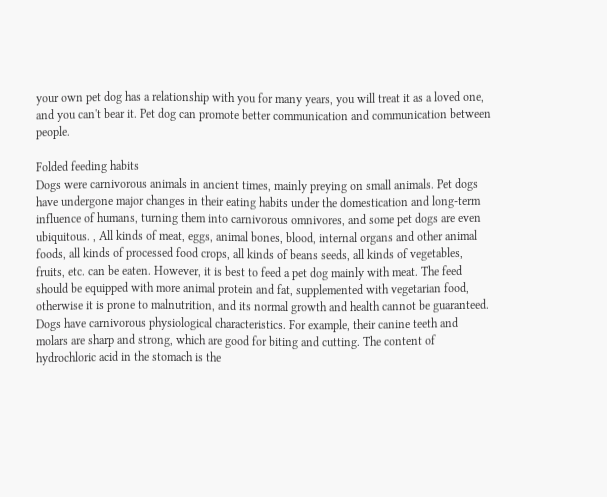your own pet dog has a relationship with you for many years, you will treat it as a loved one, and you can't bear it. Pet dog can promote better communication and communication between people.

Folded feeding habits
Dogs were carnivorous animals in ancient times, mainly preying on small animals. Pet dogs have undergone major changes in their eating habits under the domestication and long-term influence of humans, turning them into carnivorous omnivores, and some pet dogs are even ubiquitous. , All kinds of meat, eggs, animal bones, blood, internal organs and other animal foods, all kinds of processed food crops, all kinds of beans seeds, all kinds of vegetables, fruits, etc. can be eaten. However, it is best to feed a pet dog mainly with meat. The feed should be equipped with more animal protein and fat, supplemented with vegetarian food, otherwise it is prone to malnutrition, and its normal growth and health cannot be guaranteed. Dogs have carnivorous physiological characteristics. For example, their canine teeth and molars are sharp and strong, which are good for biting and cutting. The content of hydrochloric acid in the stomach is the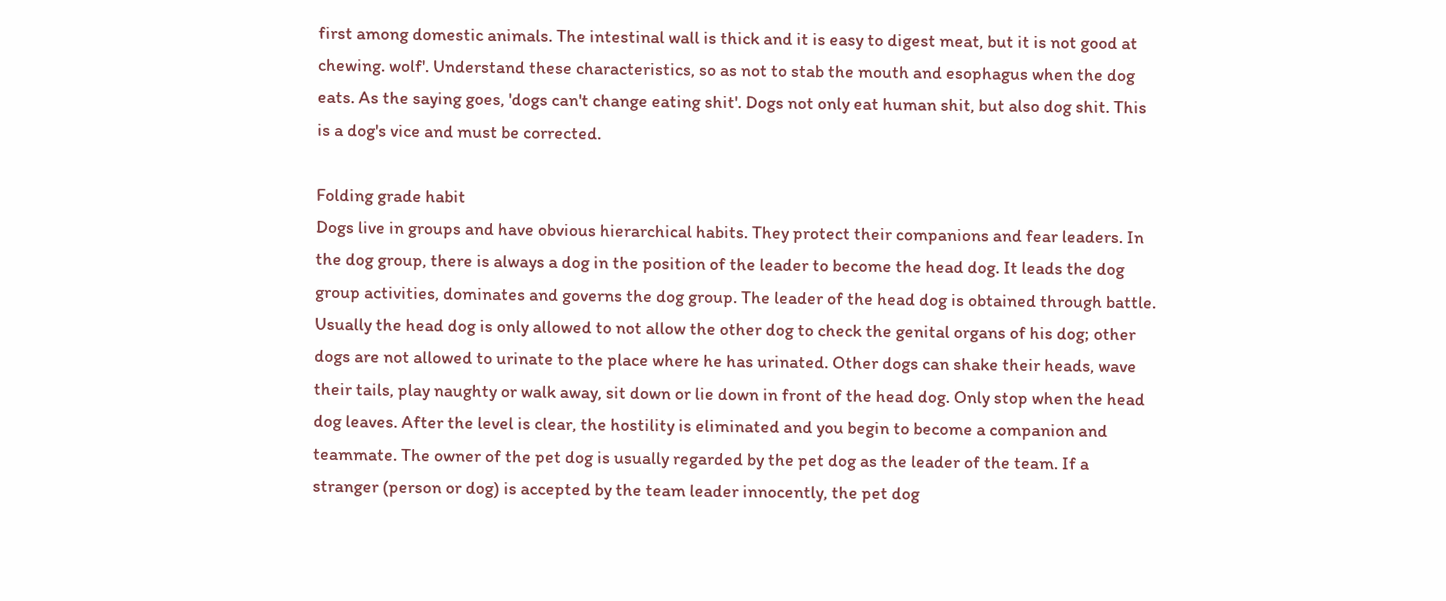first among domestic animals. The intestinal wall is thick and it is easy to digest meat, but it is not good at chewing. wolf'. Understand these characteristics, so as not to stab the mouth and esophagus when the dog eats. As the saying goes, 'dogs can't change eating shit'. Dogs not only eat human shit, but also dog shit. This is a dog's vice and must be corrected.

Folding grade habit
Dogs live in groups and have obvious hierarchical habits. They protect their companions and fear leaders. In the dog group, there is always a dog in the position of the leader to become the head dog. It leads the dog group activities, dominates and governs the dog group. The leader of the head dog is obtained through battle. Usually the head dog is only allowed to not allow the other dog to check the genital organs of his dog; other dogs are not allowed to urinate to the place where he has urinated. Other dogs can shake their heads, wave their tails, play naughty or walk away, sit down or lie down in front of the head dog. Only stop when the head dog leaves. After the level is clear, the hostility is eliminated and you begin to become a companion and teammate. The owner of the pet dog is usually regarded by the pet dog as the leader of the team. If a stranger (person or dog) is accepted by the team leader innocently, the pet dog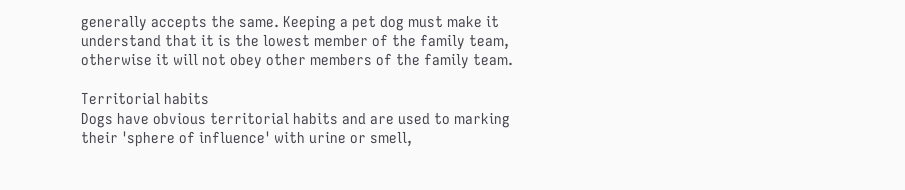generally accepts the same. Keeping a pet dog must make it understand that it is the lowest member of the family team, otherwise it will not obey other members of the family team.

Territorial habits
Dogs have obvious territorial habits and are used to marking their 'sphere of influence' with urine or smell,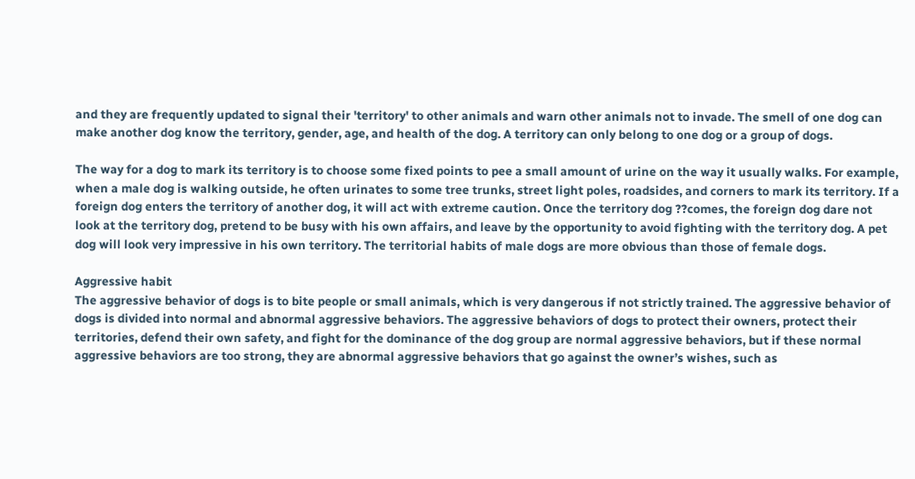and they are frequently updated to signal their 'territory' to other animals and warn other animals not to invade. The smell of one dog can make another dog know the territory, gender, age, and health of the dog. A territory can only belong to one dog or a group of dogs.

The way for a dog to mark its territory is to choose some fixed points to pee a small amount of urine on the way it usually walks. For example, when a male dog is walking outside, he often urinates to some tree trunks, street light poles, roadsides, and corners to mark its territory. If a foreign dog enters the territory of another dog, it will act with extreme caution. Once the territory dog ??comes, the foreign dog dare not look at the territory dog, pretend to be busy with his own affairs, and leave by the opportunity to avoid fighting with the territory dog. A pet dog will look very impressive in his own territory. The territorial habits of male dogs are more obvious than those of female dogs.

Aggressive habit
The aggressive behavior of dogs is to bite people or small animals, which is very dangerous if not strictly trained. The aggressive behavior of dogs is divided into normal and abnormal aggressive behaviors. The aggressive behaviors of dogs to protect their owners, protect their territories, defend their own safety, and fight for the dominance of the dog group are normal aggressive behaviors, but if these normal aggressive behaviors are too strong, they are abnormal aggressive behaviors that go against the owner’s wishes, such as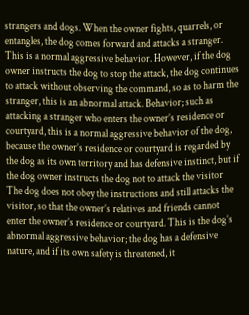strangers and dogs. When the owner fights, quarrels, or entangles, the dog comes forward and attacks a stranger. This is a normal aggressive behavior. However, if the dog owner instructs the dog to stop the attack, the dog continues to attack without observing the command, so as to harm the stranger, this is an abnormal attack. Behavior; such as attacking a stranger who enters the owner’s residence or courtyard, this is a normal aggressive behavior of the dog, because the owner’s residence or courtyard is regarded by the dog as its own territory and has defensive instinct, but if the dog owner instructs the dog not to attack the visitor The dog does not obey the instructions and still attacks the visitor, so that the owner’s relatives and friends cannot enter the owner’s residence or courtyard. This is the dog’s abnormal aggressive behavior; the dog has a defensive nature, and if its own safety is threatened, it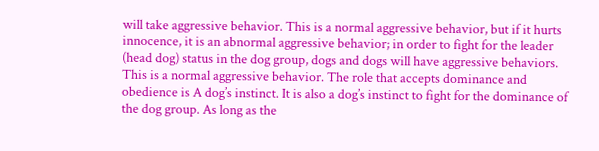will take aggressive behavior. This is a normal aggressive behavior, but if it hurts innocence, it is an abnormal aggressive behavior; in order to fight for the leader (head dog) status in the dog group, dogs and dogs will have aggressive behaviors. This is a normal aggressive behavior. The role that accepts dominance and obedience is A dog’s instinct. It is also a dog’s instinct to fight for the dominance of the dog group. As long as the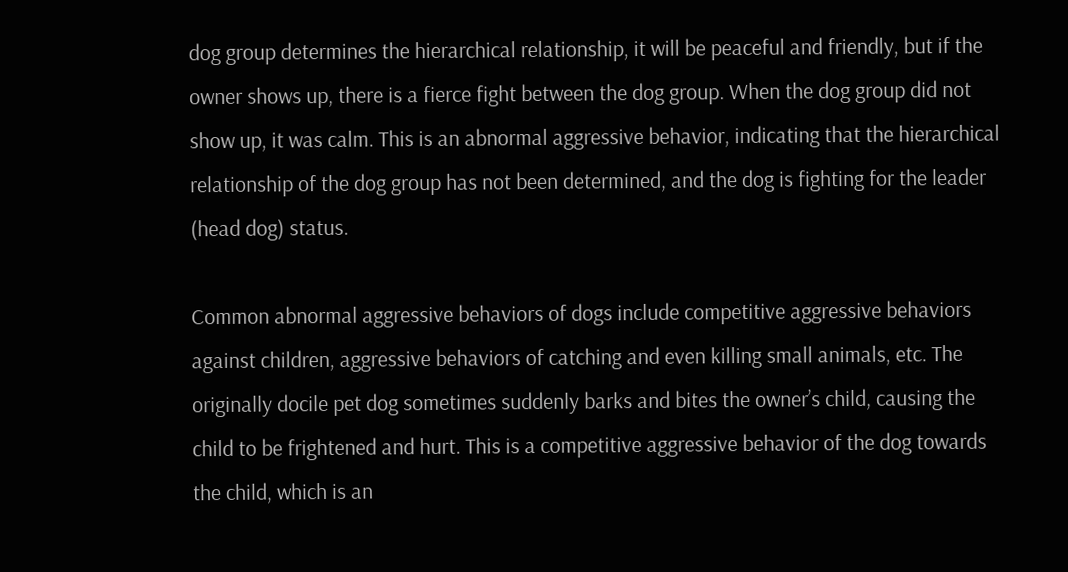dog group determines the hierarchical relationship, it will be peaceful and friendly, but if the owner shows up, there is a fierce fight between the dog group. When the dog group did not show up, it was calm. This is an abnormal aggressive behavior, indicating that the hierarchical relationship of the dog group has not been determined, and the dog is fighting for the leader (head dog) status.

Common abnormal aggressive behaviors of dogs include competitive aggressive behaviors against children, aggressive behaviors of catching and even killing small animals, etc. The originally docile pet dog sometimes suddenly barks and bites the owner’s child, causing the child to be frightened and hurt. This is a competitive aggressive behavior of the dog towards the child, which is an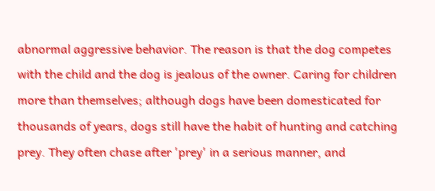abnormal aggressive behavior. The reason is that the dog competes with the child and the dog is jealous of the owner. Caring for children more than themselves; although dogs have been domesticated for thousands of years, dogs still have the habit of hunting and catching prey. They often chase after 'prey' in a serious manner, and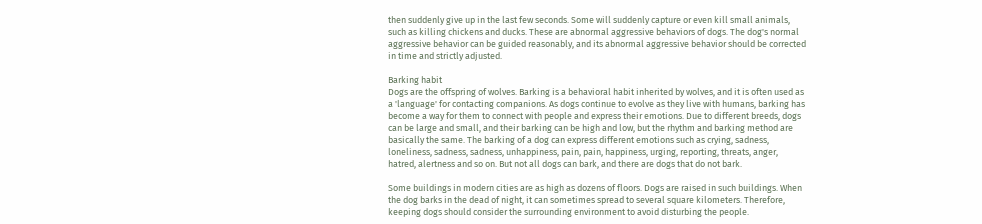then suddenly give up in the last few seconds. Some will suddenly capture or even kill small animals, such as killing chickens and ducks. These are abnormal aggressive behaviors of dogs. The dog's normal aggressive behavior can be guided reasonably, and its abnormal aggressive behavior should be corrected in time and strictly adjusted.

Barking habit
Dogs are the offspring of wolves. Barking is a behavioral habit inherited by wolves, and it is often used as a 'language' for contacting companions. As dogs continue to evolve as they live with humans, barking has become a way for them to connect with people and express their emotions. Due to different breeds, dogs can be large and small, and their barking can be high and low, but the rhythm and barking method are basically the same. The barking of a dog can express different emotions such as crying, sadness, loneliness, sadness, sadness, unhappiness, pain, pain, happiness, urging, reporting, threats, anger, hatred, alertness and so on. But not all dogs can bark, and there are dogs that do not bark.

Some buildings in modern cities are as high as dozens of floors. Dogs are raised in such buildings. When the dog barks in the dead of night, it can sometimes spread to several square kilometers. Therefore, keeping dogs should consider the surrounding environment to avoid disturbing the people.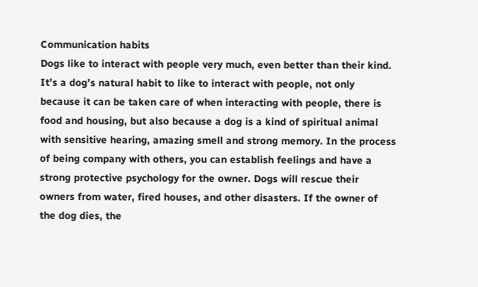Communication habits
Dogs like to interact with people very much, even better than their kind. It’s a dog’s natural habit to like to interact with people, not only because it can be taken care of when interacting with people, there is food and housing, but also because a dog is a kind of spiritual animal with sensitive hearing, amazing smell and strong memory. In the process of being company with others, you can establish feelings and have a strong protective psychology for the owner. Dogs will rescue their owners from water, fired houses, and other disasters. If the owner of the dog dies, the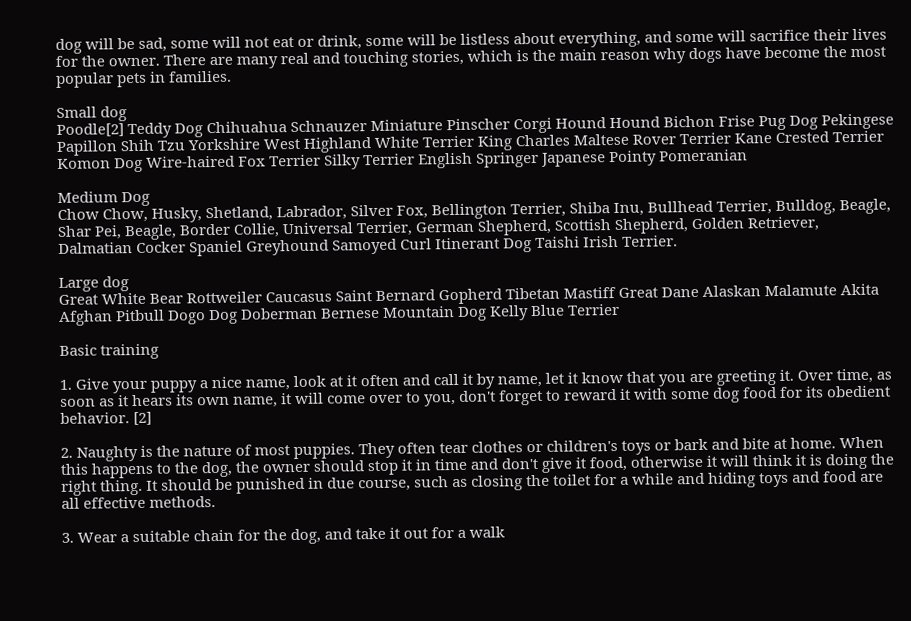dog will be sad, some will not eat or drink, some will be listless about everything, and some will sacrifice their lives for the owner. There are many real and touching stories, which is the main reason why dogs have become the most popular pets in families.

Small dog
Poodle[2] Teddy Dog Chihuahua Schnauzer Miniature Pinscher Corgi Hound Hound Bichon Frise Pug Dog Pekingese Papillon Shih Tzu Yorkshire West Highland White Terrier King Charles Maltese Rover Terrier Kane Crested Terrier Komon Dog Wire-haired Fox Terrier Silky Terrier English Springer Japanese Pointy Pomeranian

Medium Dog
Chow Chow, Husky, Shetland, Labrador, Silver Fox, Bellington Terrier, Shiba Inu, Bullhead Terrier, Bulldog, Beagle, Shar Pei, Beagle, Border Collie, Universal Terrier, German Shepherd, Scottish Shepherd, Golden Retriever, Dalmatian Cocker Spaniel Greyhound Samoyed Curl Itinerant Dog Taishi Irish Terrier.

Large dog
Great White Bear Rottweiler Caucasus Saint Bernard Gopherd Tibetan Mastiff Great Dane Alaskan Malamute Akita Afghan Pitbull Dogo Dog Doberman Bernese Mountain Dog Kelly Blue Terrier

Basic training

1. Give your puppy a nice name, look at it often and call it by name, let it know that you are greeting it. Over time, as soon as it hears its own name, it will come over to you, don't forget to reward it with some dog food for its obedient behavior. [2]

2. Naughty is the nature of most puppies. They often tear clothes or children's toys or bark and bite at home. When this happens to the dog, the owner should stop it in time and don't give it food, otherwise it will think it is doing the right thing. It should be punished in due course, such as closing the toilet for a while and hiding toys and food are all effective methods.

3. Wear a suitable chain for the dog, and take it out for a walk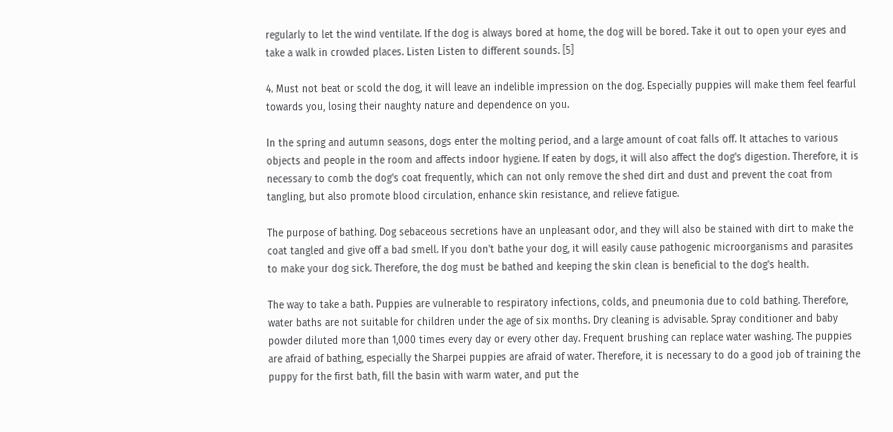regularly to let the wind ventilate. If the dog is always bored at home, the dog will be bored. Take it out to open your eyes and take a walk in crowded places. Listen Listen to different sounds. [5]

4. Must not beat or scold the dog, it will leave an indelible impression on the dog. Especially puppies will make them feel fearful towards you, losing their naughty nature and dependence on you.

In the spring and autumn seasons, dogs enter the molting period, and a large amount of coat falls off. It attaches to various objects and people in the room and affects indoor hygiene. If eaten by dogs, it will also affect the dog's digestion. Therefore, it is necessary to comb the dog's coat frequently, which can not only remove the shed dirt and dust and prevent the coat from tangling, but also promote blood circulation, enhance skin resistance, and relieve fatigue.

The purpose of bathing. Dog sebaceous secretions have an unpleasant odor, and they will also be stained with dirt to make the coat tangled and give off a bad smell. If you don't bathe your dog, it will easily cause pathogenic microorganisms and parasites to make your dog sick. Therefore, the dog must be bathed and keeping the skin clean is beneficial to the dog's health.

The way to take a bath. Puppies are vulnerable to respiratory infections, colds, and pneumonia due to cold bathing. Therefore, water baths are not suitable for children under the age of six months. Dry cleaning is advisable. Spray conditioner and baby powder diluted more than 1,000 times every day or every other day. Frequent brushing can replace water washing. The puppies are afraid of bathing, especially the Sharpei puppies are afraid of water. Therefore, it is necessary to do a good job of training the puppy for the first bath, fill the basin with warm water, and put the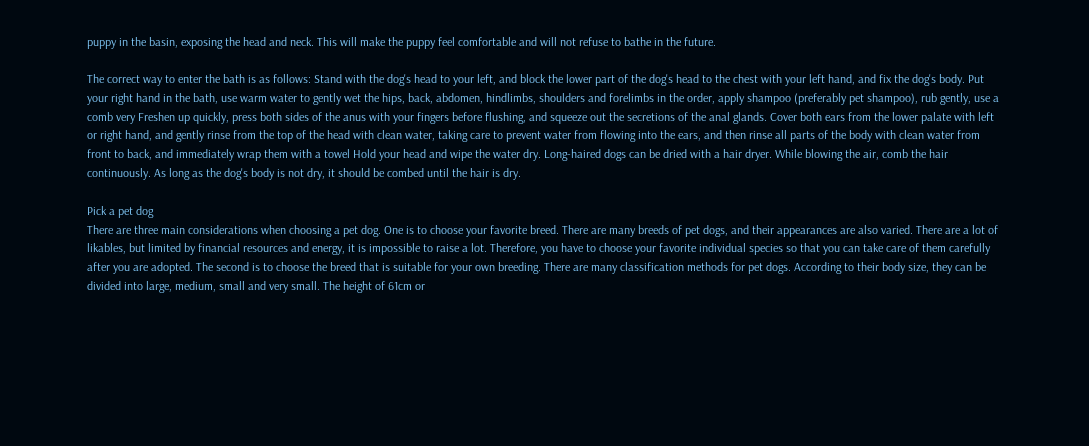puppy in the basin, exposing the head and neck. This will make the puppy feel comfortable and will not refuse to bathe in the future.

The correct way to enter the bath is as follows: Stand with the dog's head to your left, and block the lower part of the dog's head to the chest with your left hand, and fix the dog's body. Put your right hand in the bath, use warm water to gently wet the hips, back, abdomen, hindlimbs, shoulders and forelimbs in the order, apply shampoo (preferably pet shampoo), rub gently, use a comb very Freshen up quickly, press both sides of the anus with your fingers before flushing, and squeeze out the secretions of the anal glands. Cover both ears from the lower palate with left or right hand, and gently rinse from the top of the head with clean water, taking care to prevent water from flowing into the ears, and then rinse all parts of the body with clean water from front to back, and immediately wrap them with a towel Hold your head and wipe the water dry. Long-haired dogs can be dried with a hair dryer. While blowing the air, comb the hair continuously. As long as the dog's body is not dry, it should be combed until the hair is dry.

Pick a pet dog
There are three main considerations when choosing a pet dog. One is to choose your favorite breed. There are many breeds of pet dogs, and their appearances are also varied. There are a lot of likables, but limited by financial resources and energy, it is impossible to raise a lot. Therefore, you have to choose your favorite individual species so that you can take care of them carefully after you are adopted. The second is to choose the breed that is suitable for your own breeding. There are many classification methods for pet dogs. According to their body size, they can be divided into large, medium, small and very small. The height of 61cm or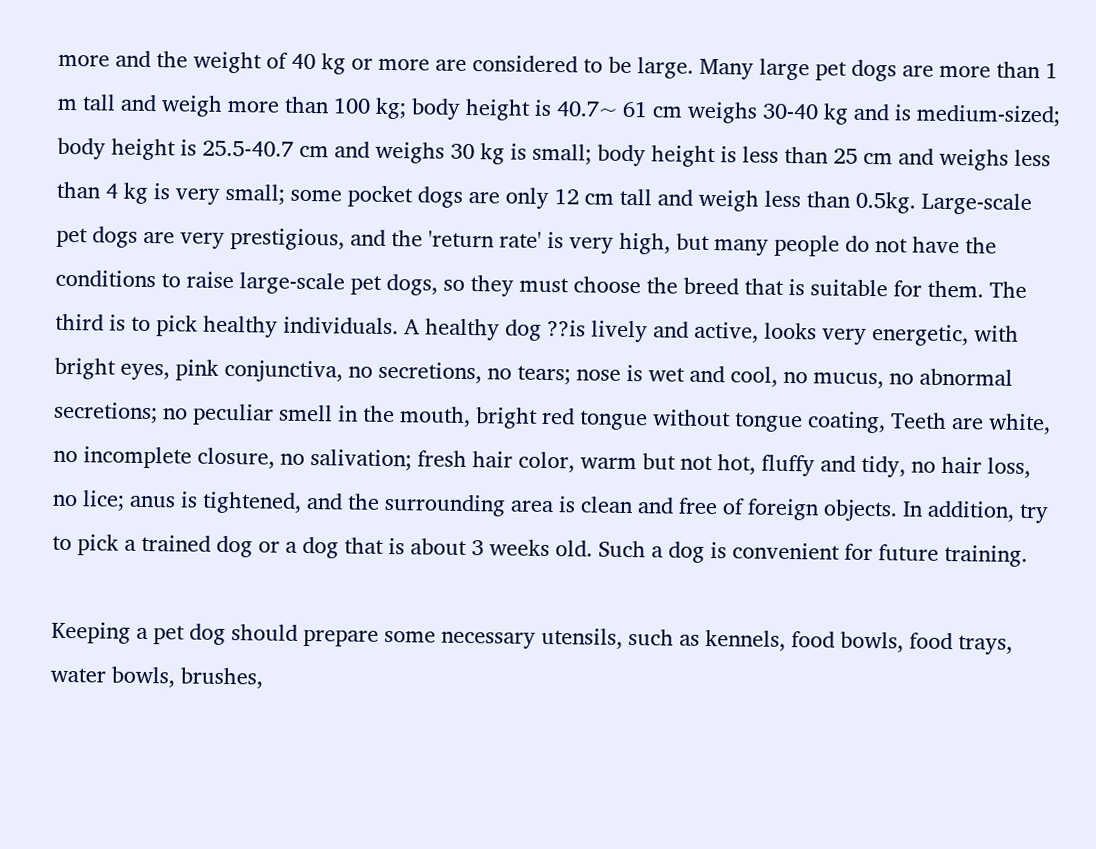more and the weight of 40 kg or more are considered to be large. Many large pet dogs are more than 1 m tall and weigh more than 100 kg; body height is 40.7~ 61 cm weighs 30-40 kg and is medium-sized; body height is 25.5-40.7 cm and weighs 30 kg is small; body height is less than 25 cm and weighs less than 4 kg is very small; some pocket dogs are only 12 cm tall and weigh less than 0.5kg. Large-scale pet dogs are very prestigious, and the 'return rate' is very high, but many people do not have the conditions to raise large-scale pet dogs, so they must choose the breed that is suitable for them. The third is to pick healthy individuals. A healthy dog ??is lively and active, looks very energetic, with bright eyes, pink conjunctiva, no secretions, no tears; nose is wet and cool, no mucus, no abnormal secretions; no peculiar smell in the mouth, bright red tongue without tongue coating, Teeth are white, no incomplete closure, no salivation; fresh hair color, warm but not hot, fluffy and tidy, no hair loss, no lice; anus is tightened, and the surrounding area is clean and free of foreign objects. In addition, try to pick a trained dog or a dog that is about 3 weeks old. Such a dog is convenient for future training.

Keeping a pet dog should prepare some necessary utensils, such as kennels, food bowls, food trays, water bowls, brushes,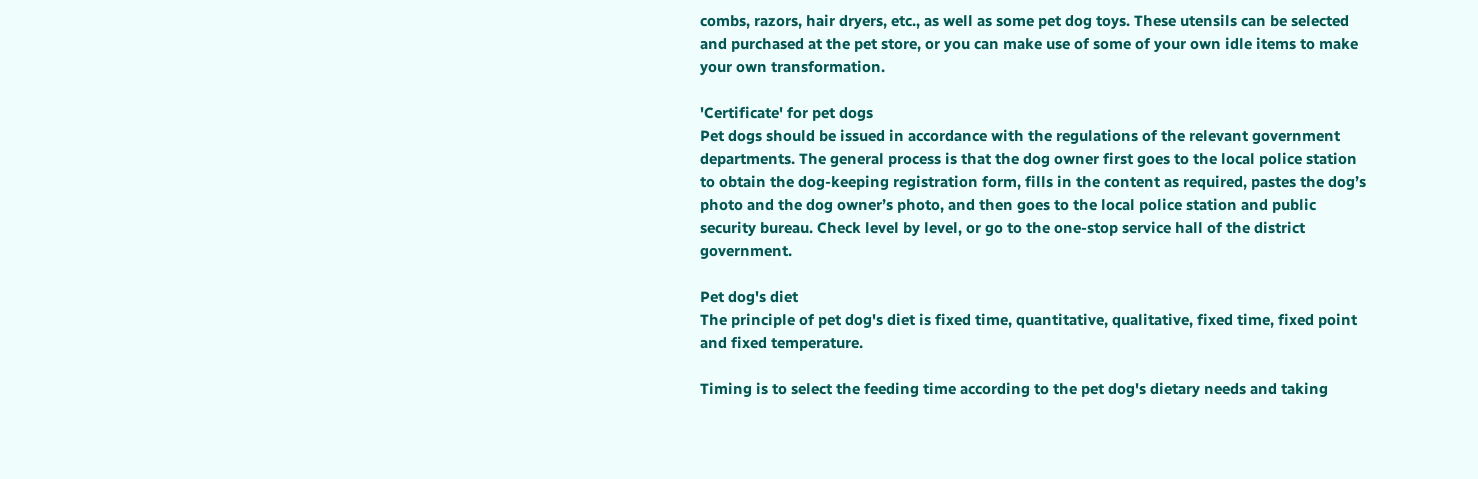combs, razors, hair dryers, etc., as well as some pet dog toys. These utensils can be selected and purchased at the pet store, or you can make use of some of your own idle items to make your own transformation.

'Certificate' for pet dogs
Pet dogs should be issued in accordance with the regulations of the relevant government departments. The general process is that the dog owner first goes to the local police station to obtain the dog-keeping registration form, fills in the content as required, pastes the dog’s photo and the dog owner’s photo, and then goes to the local police station and public security bureau. Check level by level, or go to the one-stop service hall of the district government.

Pet dog's diet
The principle of pet dog's diet is fixed time, quantitative, qualitative, fixed time, fixed point and fixed temperature.

Timing is to select the feeding time according to the pet dog's dietary needs and taking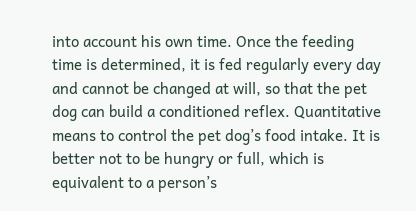into account his own time. Once the feeding time is determined, it is fed regularly every day and cannot be changed at will, so that the pet dog can build a conditioned reflex. Quantitative means to control the pet dog’s food intake. It is better not to be hungry or full, which is equivalent to a person’s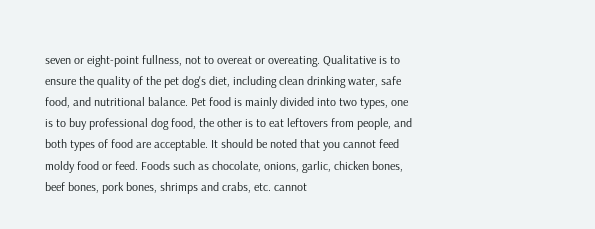seven or eight-point fullness, not to overeat or overeating. Qualitative is to ensure the quality of the pet dog's diet, including clean drinking water, safe food, and nutritional balance. Pet food is mainly divided into two types, one is to buy professional dog food, the other is to eat leftovers from people, and both types of food are acceptable. It should be noted that you cannot feed moldy food or feed. Foods such as chocolate, onions, garlic, chicken bones, beef bones, pork bones, shrimps and crabs, etc. cannot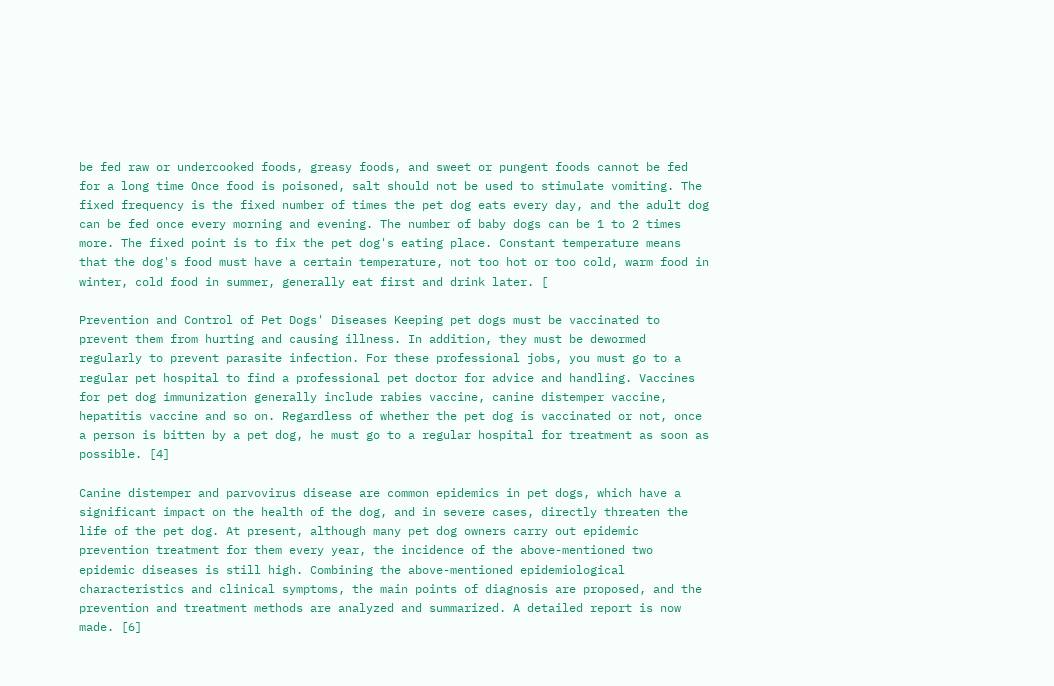be fed raw or undercooked foods, greasy foods, and sweet or pungent foods cannot be fed for a long time Once food is poisoned, salt should not be used to stimulate vomiting. The fixed frequency is the fixed number of times the pet dog eats every day, and the adult dog can be fed once every morning and evening. The number of baby dogs can be 1 to 2 times more. The fixed point is to fix the pet dog's eating place. Constant temperature means that the dog's food must have a certain temperature, not too hot or too cold, warm food in winter, cold food in summer, generally eat first and drink later. [

Prevention and Control of Pet Dogs' Diseases Keeping pet dogs must be vaccinated to prevent them from hurting and causing illness. In addition, they must be dewormed regularly to prevent parasite infection. For these professional jobs, you must go to a regular pet hospital to find a professional pet doctor for advice and handling. Vaccines for pet dog immunization generally include rabies vaccine, canine distemper vaccine, hepatitis vaccine and so on. Regardless of whether the pet dog is vaccinated or not, once a person is bitten by a pet dog, he must go to a regular hospital for treatment as soon as possible. [4]

Canine distemper and parvovirus disease are common epidemics in pet dogs, which have a significant impact on the health of the dog, and in severe cases, directly threaten the life of the pet dog. At present, although many pet dog owners carry out epidemic prevention treatment for them every year, the incidence of the above-mentioned two epidemic diseases is still high. Combining the above-mentioned epidemiological characteristics and clinical symptoms, the main points of diagnosis are proposed, and the prevention and treatment methods are analyzed and summarized. A detailed report is now made. [6]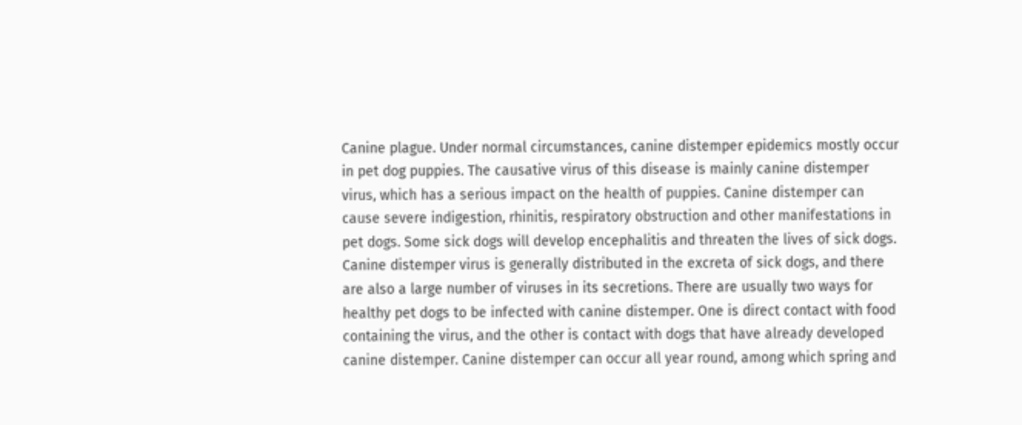Canine plague. Under normal circumstances, canine distemper epidemics mostly occur in pet dog puppies. The causative virus of this disease is mainly canine distemper virus, which has a serious impact on the health of puppies. Canine distemper can cause severe indigestion, rhinitis, respiratory obstruction and other manifestations in pet dogs. Some sick dogs will develop encephalitis and threaten the lives of sick dogs. Canine distemper virus is generally distributed in the excreta of sick dogs, and there are also a large number of viruses in its secretions. There are usually two ways for healthy pet dogs to be infected with canine distemper. One is direct contact with food containing the virus, and the other is contact with dogs that have already developed canine distemper. Canine distemper can occur all year round, among which spring and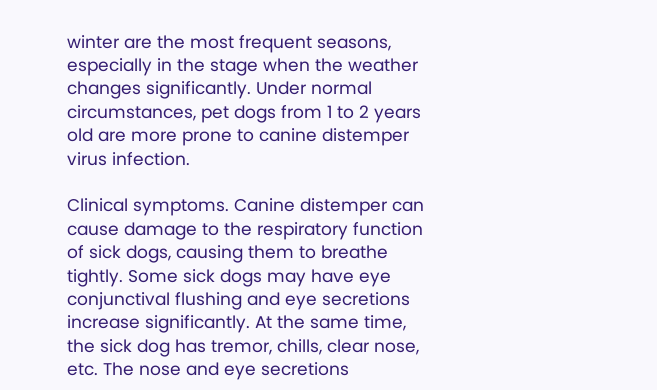winter are the most frequent seasons, especially in the stage when the weather changes significantly. Under normal circumstances, pet dogs from 1 to 2 years old are more prone to canine distemper virus infection.

Clinical symptoms. Canine distemper can cause damage to the respiratory function of sick dogs, causing them to breathe tightly. Some sick dogs may have eye conjunctival flushing and eye secretions increase significantly. At the same time, the sick dog has tremor, chills, clear nose, etc. The nose and eye secretions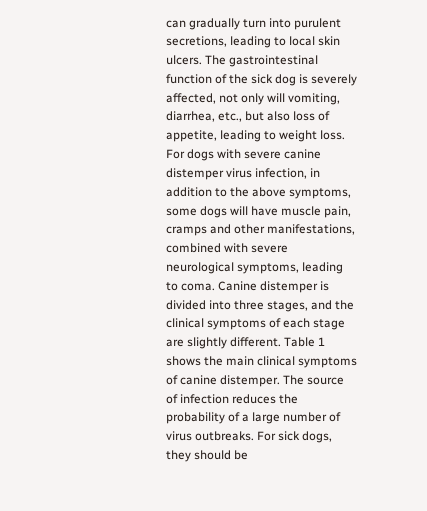can gradually turn into purulent secretions, leading to local skin ulcers. The gastrointestinal function of the sick dog is severely affected, not only will vomiting, diarrhea, etc., but also loss of appetite, leading to weight loss. For dogs with severe canine distemper virus infection, in addition to the above symptoms, some dogs will have muscle pain, cramps and other manifestations, combined with severe neurological symptoms, leading to coma. Canine distemper is divided into three stages, and the clinical symptoms of each stage are slightly different. Table 1 shows the main clinical symptoms of canine distemper. The source of infection reduces the probability of a large number of virus outbreaks. For sick dogs, they should be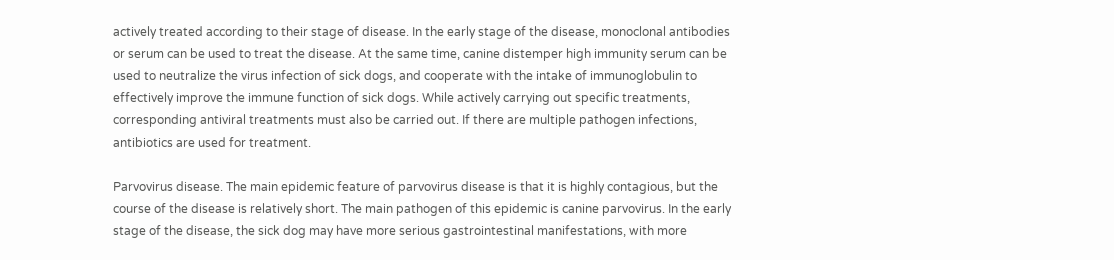actively treated according to their stage of disease. In the early stage of the disease, monoclonal antibodies or serum can be used to treat the disease. At the same time, canine distemper high immunity serum can be used to neutralize the virus infection of sick dogs, and cooperate with the intake of immunoglobulin to effectively improve the immune function of sick dogs. While actively carrying out specific treatments, corresponding antiviral treatments must also be carried out. If there are multiple pathogen infections, antibiotics are used for treatment.

Parvovirus disease. The main epidemic feature of parvovirus disease is that it is highly contagious, but the course of the disease is relatively short. The main pathogen of this epidemic is canine parvovirus. In the early stage of the disease, the sick dog may have more serious gastrointestinal manifestations, with more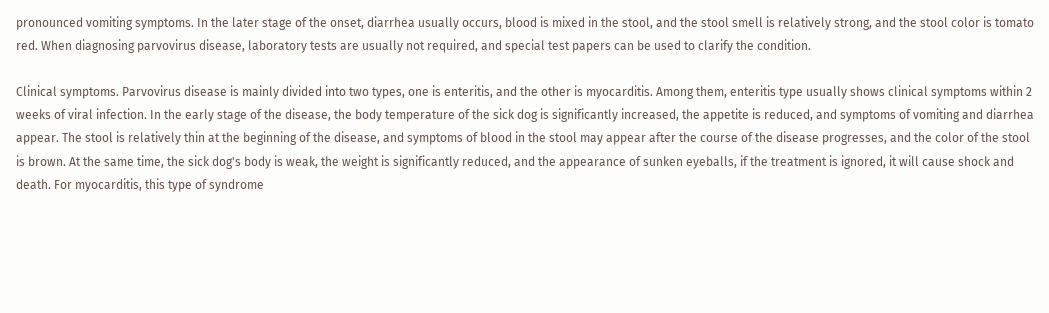pronounced vomiting symptoms. In the later stage of the onset, diarrhea usually occurs, blood is mixed in the stool, and the stool smell is relatively strong, and the stool color is tomato red. When diagnosing parvovirus disease, laboratory tests are usually not required, and special test papers can be used to clarify the condition.

Clinical symptoms. Parvovirus disease is mainly divided into two types, one is enteritis, and the other is myocarditis. Among them, enteritis type usually shows clinical symptoms within 2 weeks of viral infection. In the early stage of the disease, the body temperature of the sick dog is significantly increased, the appetite is reduced, and symptoms of vomiting and diarrhea appear. The stool is relatively thin at the beginning of the disease, and symptoms of blood in the stool may appear after the course of the disease progresses, and the color of the stool is brown. At the same time, the sick dog's body is weak, the weight is significantly reduced, and the appearance of sunken eyeballs, if the treatment is ignored, it will cause shock and death. For myocarditis, this type of syndrome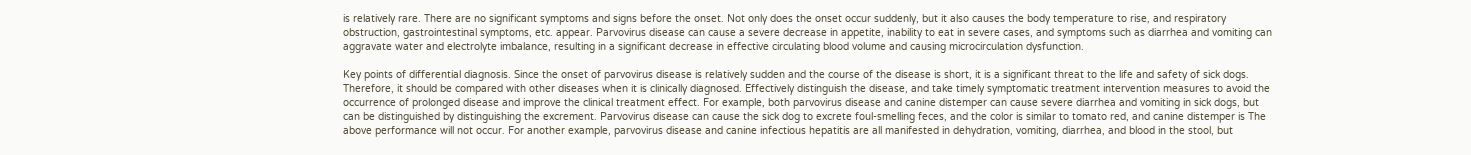is relatively rare. There are no significant symptoms and signs before the onset. Not only does the onset occur suddenly, but it also causes the body temperature to rise, and respiratory obstruction, gastrointestinal symptoms, etc. appear. Parvovirus disease can cause a severe decrease in appetite, inability to eat in severe cases, and symptoms such as diarrhea and vomiting can aggravate water and electrolyte imbalance, resulting in a significant decrease in effective circulating blood volume and causing microcirculation dysfunction.

Key points of differential diagnosis. Since the onset of parvovirus disease is relatively sudden and the course of the disease is short, it is a significant threat to the life and safety of sick dogs. Therefore, it should be compared with other diseases when it is clinically diagnosed. Effectively distinguish the disease, and take timely symptomatic treatment intervention measures to avoid the occurrence of prolonged disease and improve the clinical treatment effect. For example, both parvovirus disease and canine distemper can cause severe diarrhea and vomiting in sick dogs, but can be distinguished by distinguishing the excrement. Parvovirus disease can cause the sick dog to excrete foul-smelling feces, and the color is similar to tomato red, and canine distemper is The above performance will not occur. For another example, parvovirus disease and canine infectious hepatitis are all manifested in dehydration, vomiting, diarrhea, and blood in the stool, but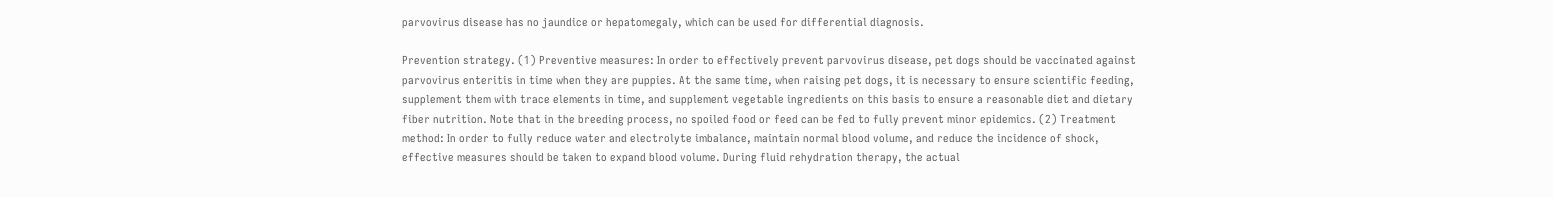parvovirus disease has no jaundice or hepatomegaly, which can be used for differential diagnosis.

Prevention strategy. (1) Preventive measures: In order to effectively prevent parvovirus disease, pet dogs should be vaccinated against parvovirus enteritis in time when they are puppies. At the same time, when raising pet dogs, it is necessary to ensure scientific feeding, supplement them with trace elements in time, and supplement vegetable ingredients on this basis to ensure a reasonable diet and dietary fiber nutrition. Note that in the breeding process, no spoiled food or feed can be fed to fully prevent minor epidemics. (2) Treatment method: In order to fully reduce water and electrolyte imbalance, maintain normal blood volume, and reduce the incidence of shock, effective measures should be taken to expand blood volume. During fluid rehydration therapy, the actual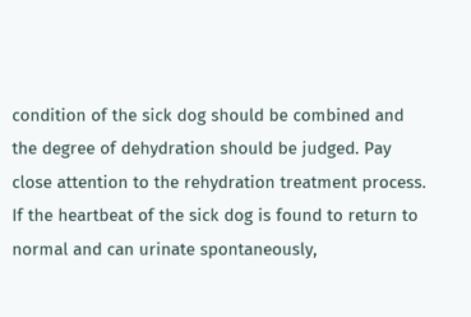condition of the sick dog should be combined and the degree of dehydration should be judged. Pay close attention to the rehydration treatment process. If the heartbeat of the sick dog is found to return to normal and can urinate spontaneously,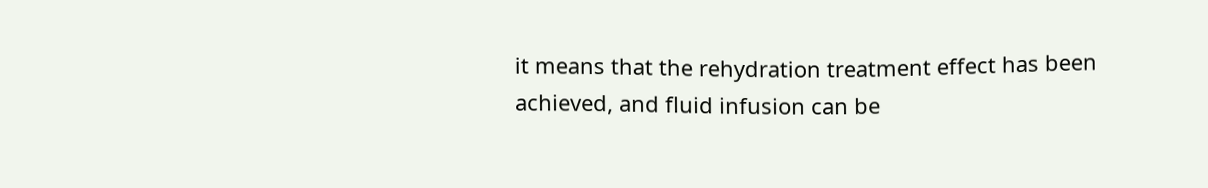it means that the rehydration treatment effect has been achieved, and fluid infusion can be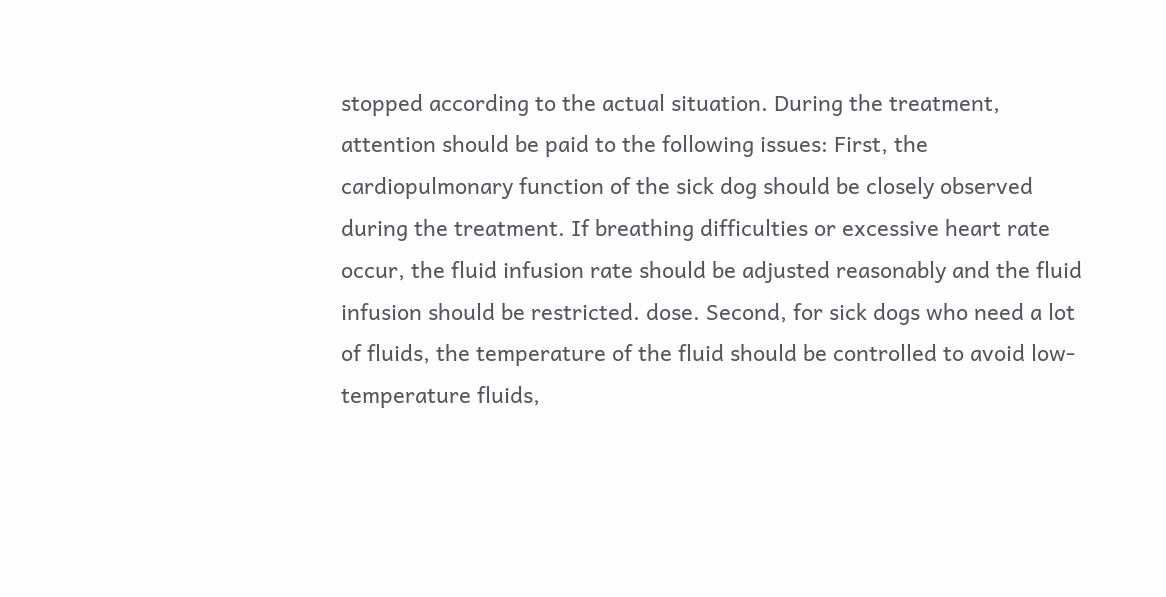stopped according to the actual situation. During the treatment, attention should be paid to the following issues: First, the cardiopulmonary function of the sick dog should be closely observed during the treatment. If breathing difficulties or excessive heart rate occur, the fluid infusion rate should be adjusted reasonably and the fluid infusion should be restricted. dose. Second, for sick dogs who need a lot of fluids, the temperature of the fluid should be controlled to avoid low-temperature fluids,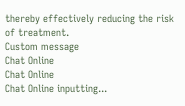thereby effectively reducing the risk of treatment.
Custom message
Chat Online
Chat Online
Chat Online inputting...